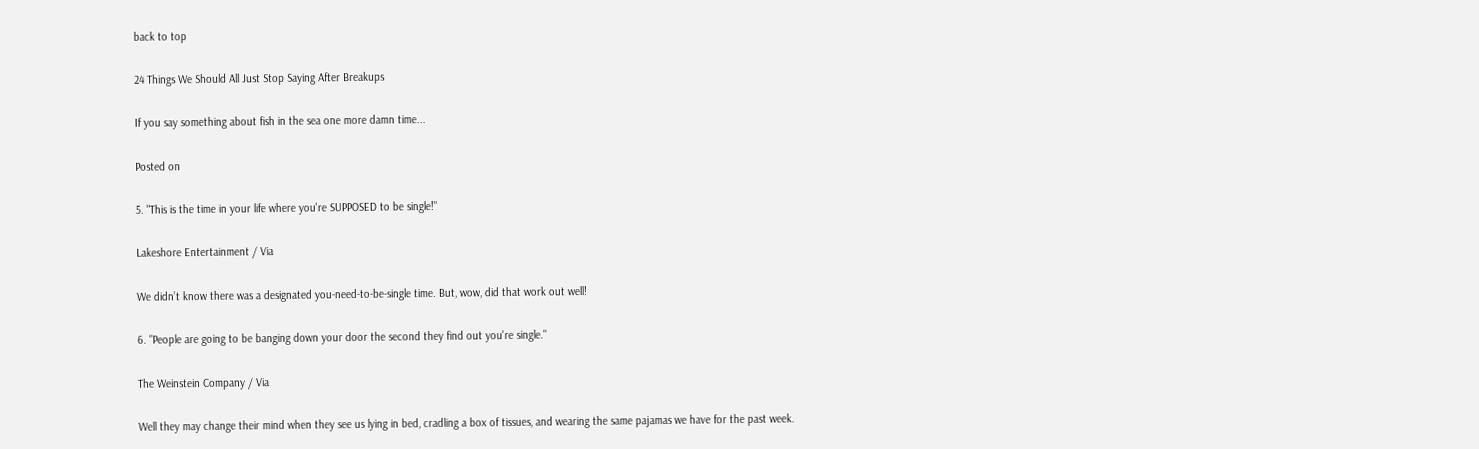back to top

24 Things We Should All Just Stop Saying After Breakups

If you say something about fish in the sea one more damn time...

Posted on

5. "This is the time in your life where you're SUPPOSED to be single!"

Lakeshore Entertainment / Via

We didn’t know there was a designated you-need-to-be-single time. But, wow, did that work out well!

6. "People are going to be banging down your door the second they find out you're single."

The Weinstein Company / Via

Well they may change their mind when they see us lying in bed, cradling a box of tissues, and wearing the same pajamas we have for the past week.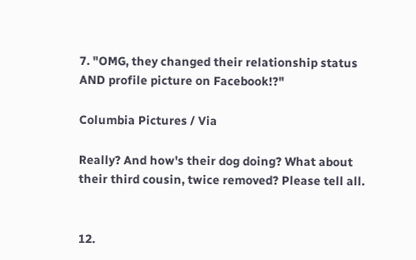7. "OMG, they changed their relationship status AND profile picture on Facebook!?"

Columbia Pictures / Via

Really? And how's their dog doing? What about their third cousin, twice removed? Please tell all.


12.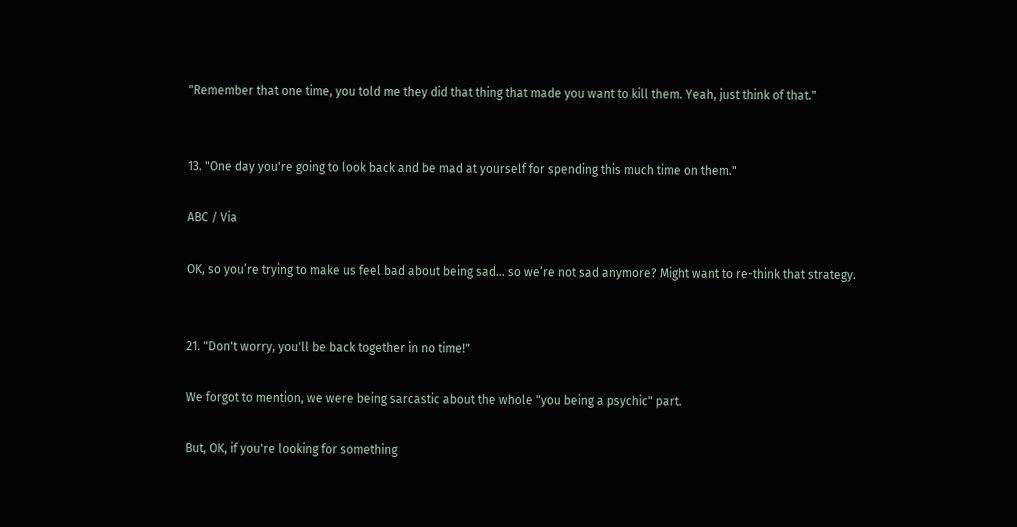"Remember that one time, you told me they did that thing that made you want to kill them. Yeah, just think of that."


13. "One day you're going to look back and be mad at yourself for spending this much time on them."

ABC / Via

OK, so you’re trying to make us feel bad about being sad... so we’re not sad anymore? Might want to re-think that strategy.


21. "Don't worry, you'll be back together in no time!"

We forgot to mention, we were being sarcastic about the whole "you being a psychic" part.

But, OK, if you're looking for something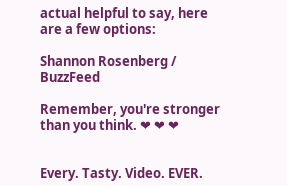actual helpful to say, here are a few options:

Shannon Rosenberg / BuzzFeed

Remember, you're stronger than you think. ❤ ❤ ❤


Every. Tasty. Video. EVER.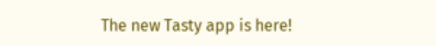The new Tasty app is here!